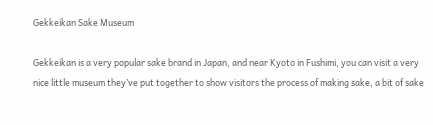Gekkeikan Sake Museum

Gekkeikan is a very popular sake brand in Japan, and near Kyoto in Fushimi, you can visit a very nice little museum they’ve put together to show visitors the process of making sake, a bit of sake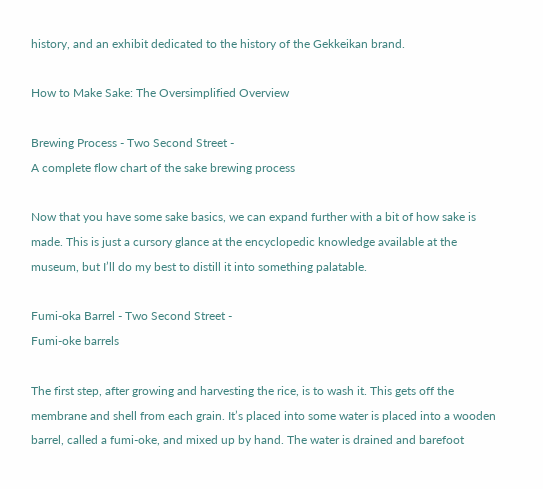history, and an exhibit dedicated to the history of the Gekkeikan brand.

How to Make Sake: The Oversimplified Overview

Brewing Process - Two Second Street -
A complete flow chart of the sake brewing process

Now that you have some sake basics, we can expand further with a bit of how sake is made. This is just a cursory glance at the encyclopedic knowledge available at the museum, but I’ll do my best to distill it into something palatable.

Fumi-oka Barrel - Two Second Street -
Fumi-oke barrels

The first step, after growing and harvesting the rice, is to wash it. This gets off the membrane and shell from each grain. It’s placed into some water is placed into a wooden barrel, called a fumi-oke, and mixed up by hand. The water is drained and barefoot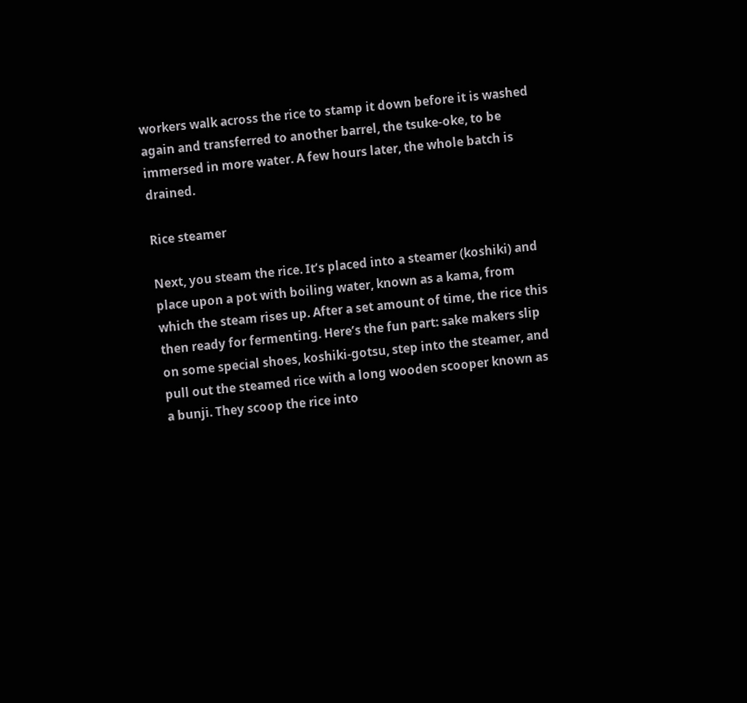workers walk across the rice to stamp it down before it is washed again and transferred to another barrel, the tsuke-oke, to be immersed in more water. A few hours later, the whole batch is drained.

Rice steamer

Next, you steam the rice. It’s placed into a steamer (koshiki) and place upon a pot with boiling water, known as a kama, from which the steam rises up. After a set amount of time, the rice this then ready for fermenting. Here’s the fun part: sake makers slip on some special shoes, koshiki-gotsu, step into the steamer, and pull out the steamed rice with a long wooden scooper known as a bunji. They scoop the rice into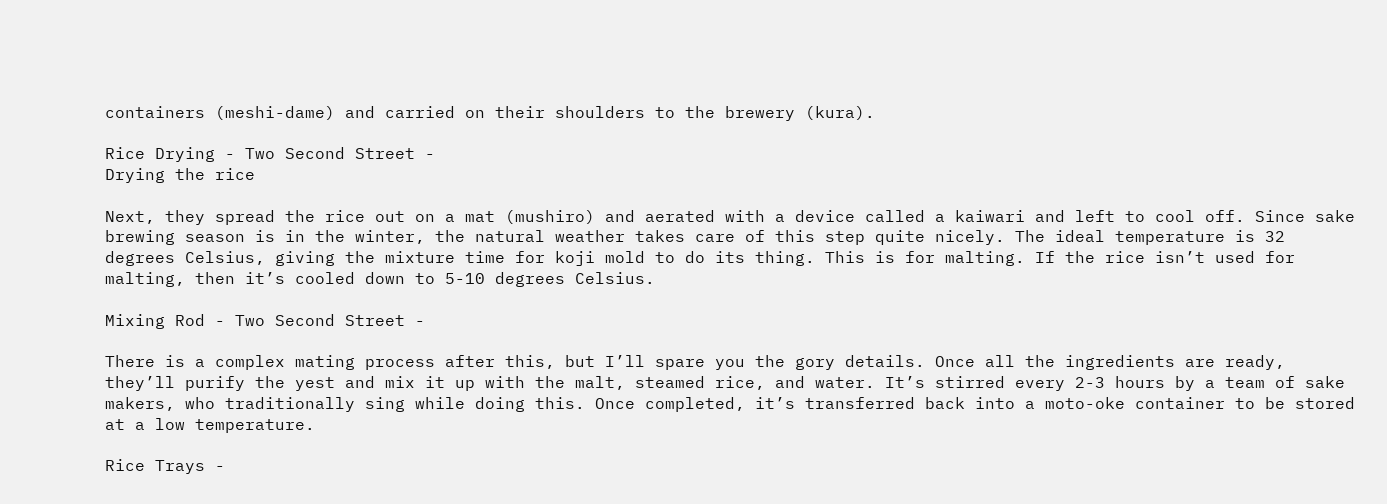containers (meshi-dame) and carried on their shoulders to the brewery (kura).

Rice Drying - Two Second Street -
Drying the rice

Next, they spread the rice out on a mat (mushiro) and aerated with a device called a kaiwari and left to cool off. Since sake brewing season is in the winter, the natural weather takes care of this step quite nicely. The ideal temperature is 32 degrees Celsius, giving the mixture time for koji mold to do its thing. This is for malting. If the rice isn’t used for malting, then it’s cooled down to 5-10 degrees Celsius.

Mixing Rod - Two Second Street -

There is a complex mating process after this, but I’ll spare you the gory details. Once all the ingredients are ready, they’ll purify the yest and mix it up with the malt, steamed rice, and water. It’s stirred every 2-3 hours by a team of sake makers, who traditionally sing while doing this. Once completed, it’s transferred back into a moto-oke container to be stored at a low temperature.

Rice Trays -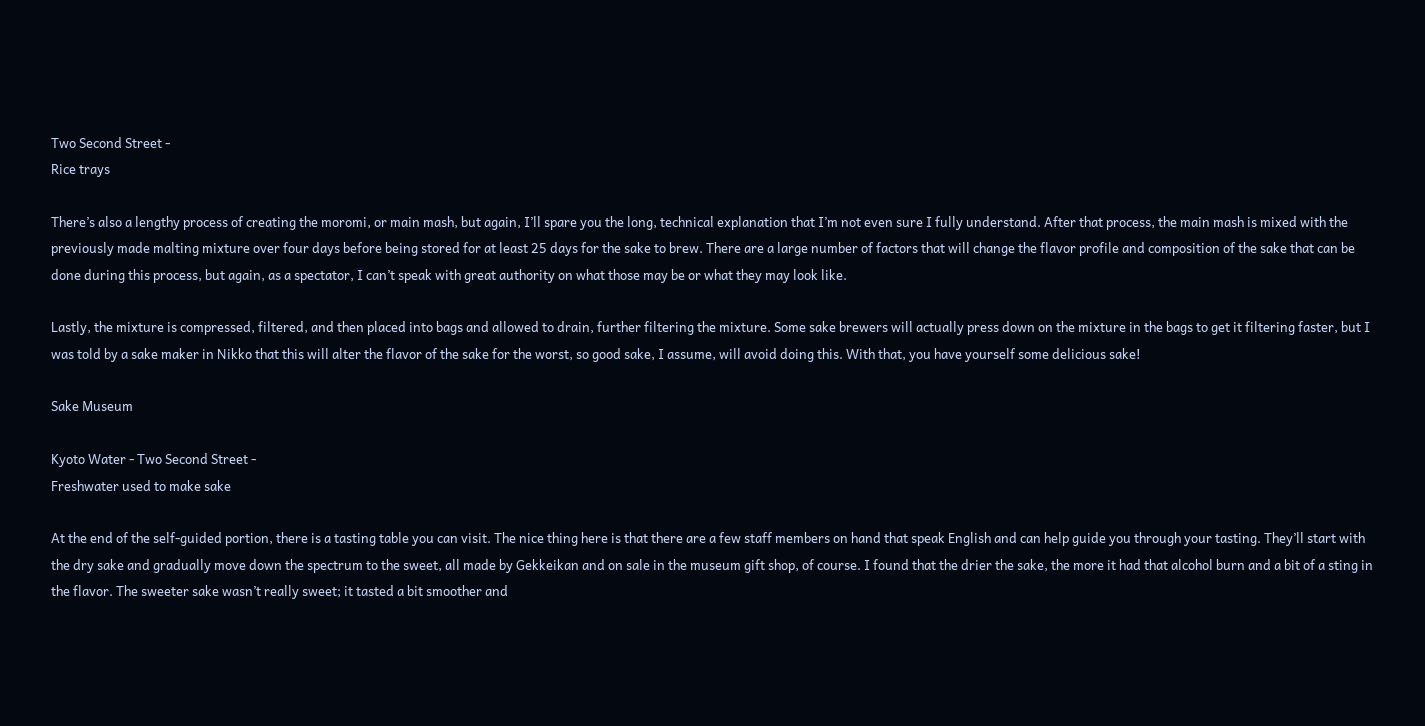Two Second Street -
Rice trays

There’s also a lengthy process of creating the moromi, or main mash, but again, I’ll spare you the long, technical explanation that I’m not even sure I fully understand. After that process, the main mash is mixed with the previously made malting mixture over four days before being stored for at least 25 days for the sake to brew. There are a large number of factors that will change the flavor profile and composition of the sake that can be done during this process, but again, as a spectator, I can’t speak with great authority on what those may be or what they may look like.

Lastly, the mixture is compressed, filtered, and then placed into bags and allowed to drain, further filtering the mixture. Some sake brewers will actually press down on the mixture in the bags to get it filtering faster, but I was told by a sake maker in Nikko that this will alter the flavor of the sake for the worst, so good sake, I assume, will avoid doing this. With that, you have yourself some delicious sake!

Sake Museum

Kyoto Water - Two Second Street -
Freshwater used to make sake

At the end of the self-guided portion, there is a tasting table you can visit. The nice thing here is that there are a few staff members on hand that speak English and can help guide you through your tasting. They’ll start with the dry sake and gradually move down the spectrum to the sweet, all made by Gekkeikan and on sale in the museum gift shop, of course. I found that the drier the sake, the more it had that alcohol burn and a bit of a sting in the flavor. The sweeter sake wasn’t really sweet; it tasted a bit smoother and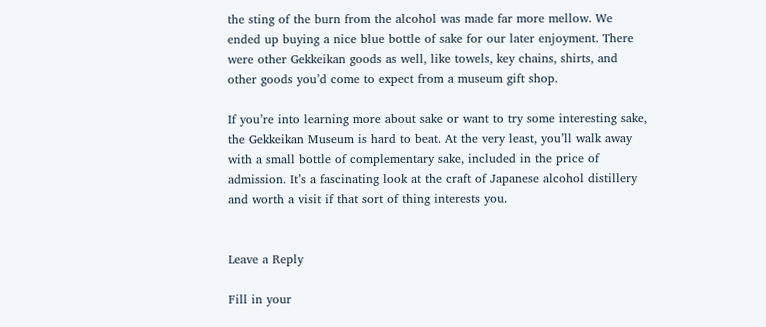the sting of the burn from the alcohol was made far more mellow. We ended up buying a nice blue bottle of sake for our later enjoyment. There were other Gekkeikan goods as well, like towels, key chains, shirts, and other goods you’d come to expect from a museum gift shop.

If you’re into learning more about sake or want to try some interesting sake, the Gekkeikan Museum is hard to beat. At the very least, you’ll walk away with a small bottle of complementary sake, included in the price of admission. It’s a fascinating look at the craft of Japanese alcohol distillery and worth a visit if that sort of thing interests you.


Leave a Reply

Fill in your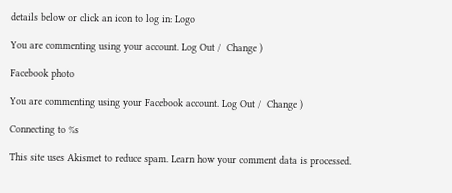details below or click an icon to log in: Logo

You are commenting using your account. Log Out /  Change )

Facebook photo

You are commenting using your Facebook account. Log Out /  Change )

Connecting to %s

This site uses Akismet to reduce spam. Learn how your comment data is processed.